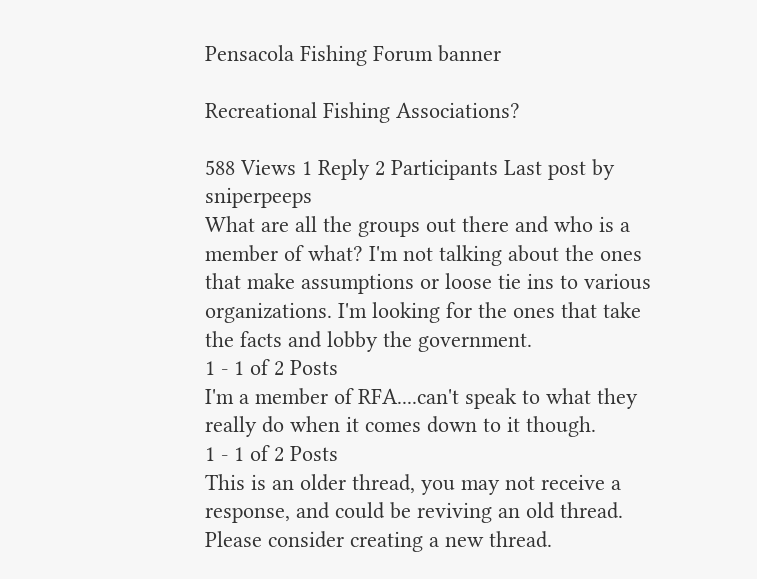Pensacola Fishing Forum banner

Recreational Fishing Associations?

588 Views 1 Reply 2 Participants Last post by  sniperpeeps
What are all the groups out there and who is a member of what? I'm not talking about the ones that make assumptions or loose tie ins to various organizations. I'm looking for the ones that take the facts and lobby the government.
1 - 1 of 2 Posts
I'm a member of RFA....can't speak to what they really do when it comes down to it though.
1 - 1 of 2 Posts
This is an older thread, you may not receive a response, and could be reviving an old thread. Please consider creating a new thread.